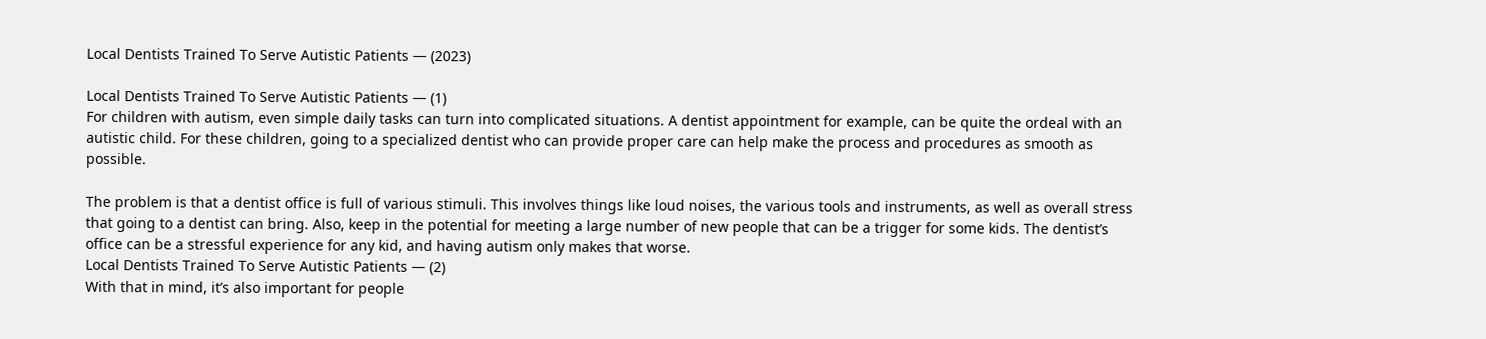Local Dentists Trained To Serve Autistic Patients — (2023)

Local Dentists Trained To Serve Autistic Patients — (1)
For children with autism, even simple daily tasks can turn into complicated situations. A dentist appointment for example, can be quite the ordeal with an autistic child. For these children, going to a specialized dentist who can provide proper care can help make the process and procedures as smooth as possible.

The problem is that a dentist office is full of various stimuli. This involves things like loud noises, the various tools and instruments, as well as overall stress that going to a dentist can bring. Also, keep in the potential for meeting a large number of new people that can be a trigger for some kids. The dentist’s office can be a stressful experience for any kid, and having autism only makes that worse.
Local Dentists Trained To Serve Autistic Patients — (2)
With that in mind, it’s also important for people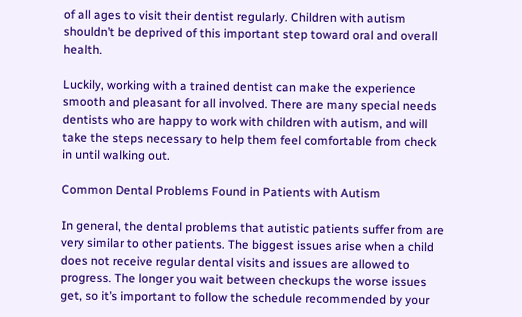of all ages to visit their dentist regularly. Children with autism shouldn’t be deprived of this important step toward oral and overall health.

Luckily, working with a trained dentist can make the experience smooth and pleasant for all involved. There are many special needs dentists who are happy to work with children with autism, and will take the steps necessary to help them feel comfortable from check in until walking out.

Common Dental Problems Found in Patients with Autism

In general, the dental problems that autistic patients suffer from are very similar to other patients. The biggest issues arise when a child does not receive regular dental visits and issues are allowed to progress. The longer you wait between checkups the worse issues get, so it’s important to follow the schedule recommended by your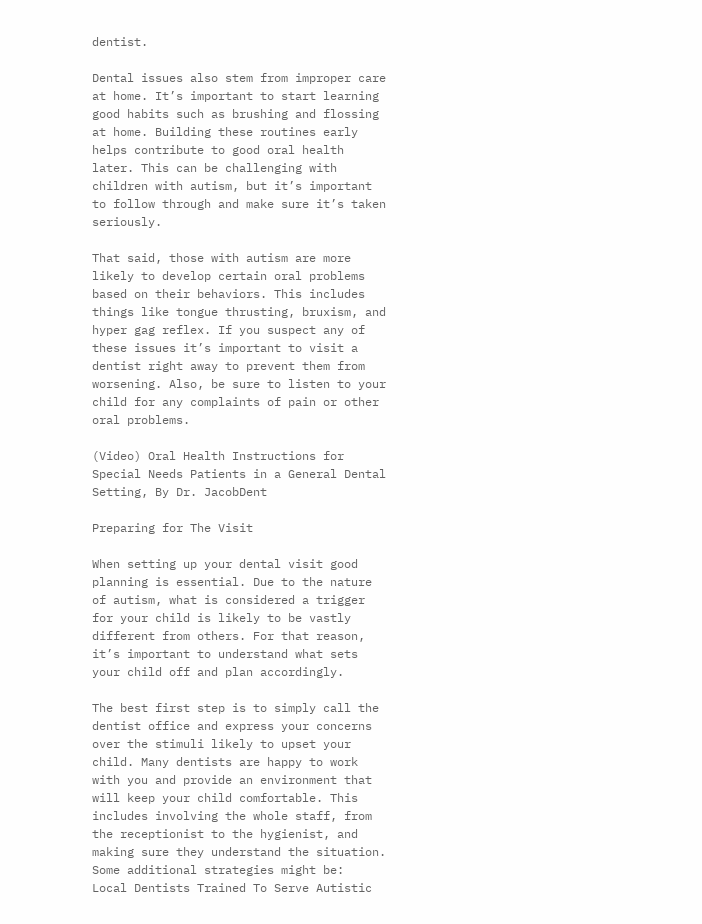dentist.

Dental issues also stem from improper care at home. It’s important to start learning good habits such as brushing and flossing at home. Building these routines early helps contribute to good oral health later. This can be challenging with children with autism, but it’s important to follow through and make sure it’s taken seriously.

That said, those with autism are more likely to develop certain oral problems based on their behaviors. This includes things like tongue thrusting, bruxism, and hyper gag reflex. If you suspect any of these issues it’s important to visit a dentist right away to prevent them from worsening. Also, be sure to listen to your child for any complaints of pain or other oral problems.

(Video) Oral Health Instructions for Special Needs Patients in a General Dental Setting, By Dr. JacobDent

Preparing for The Visit

When setting up your dental visit good planning is essential. Due to the nature of autism, what is considered a trigger for your child is likely to be vastly different from others. For that reason, it’s important to understand what sets your child off and plan accordingly.

The best first step is to simply call the dentist office and express your concerns over the stimuli likely to upset your child. Many dentists are happy to work with you and provide an environment that will keep your child comfortable. This includes involving the whole staff, from the receptionist to the hygienist, and making sure they understand the situation. Some additional strategies might be:
Local Dentists Trained To Serve Autistic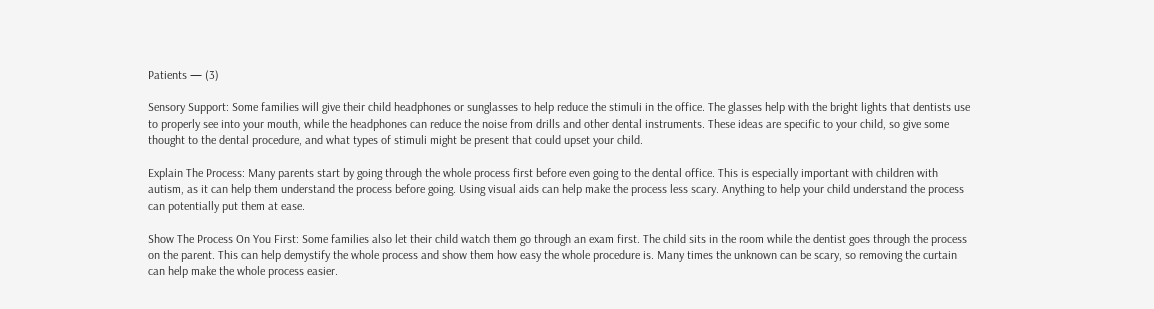Patients — (3)

Sensory Support: Some families will give their child headphones or sunglasses to help reduce the stimuli in the office. The glasses help with the bright lights that dentists use to properly see into your mouth, while the headphones can reduce the noise from drills and other dental instruments. These ideas are specific to your child, so give some thought to the dental procedure, and what types of stimuli might be present that could upset your child.

Explain The Process: Many parents start by going through the whole process first before even going to the dental office. This is especially important with children with autism, as it can help them understand the process before going. Using visual aids can help make the process less scary. Anything to help your child understand the process can potentially put them at ease.

Show The Process On You First: Some families also let their child watch them go through an exam first. The child sits in the room while the dentist goes through the process on the parent. This can help demystify the whole process and show them how easy the whole procedure is. Many times the unknown can be scary, so removing the curtain can help make the whole process easier.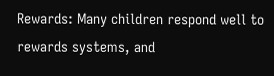Rewards: Many children respond well to rewards systems, and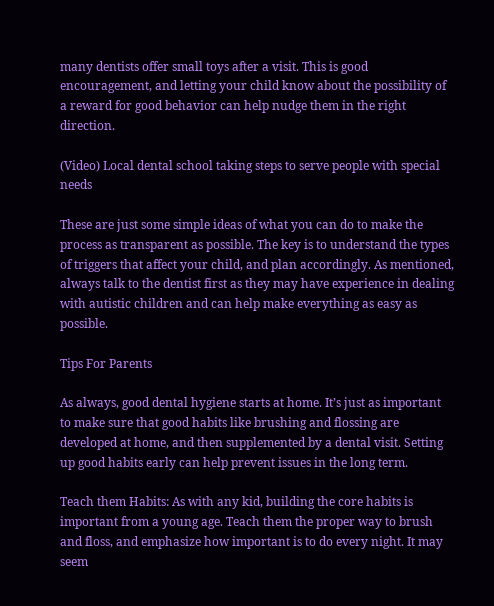many dentists offer small toys after a visit. This is good encouragement, and letting your child know about the possibility of a reward for good behavior can help nudge them in the right direction.

(Video) Local dental school taking steps to serve people with special needs

These are just some simple ideas of what you can do to make the process as transparent as possible. The key is to understand the types of triggers that affect your child, and plan accordingly. As mentioned, always talk to the dentist first as they may have experience in dealing with autistic children and can help make everything as easy as possible.

Tips For Parents

As always, good dental hygiene starts at home. It’s just as important to make sure that good habits like brushing and flossing are developed at home, and then supplemented by a dental visit. Setting up good habits early can help prevent issues in the long term.

Teach them Habits: As with any kid, building the core habits is important from a young age. Teach them the proper way to brush and floss, and emphasize how important is to do every night. It may seem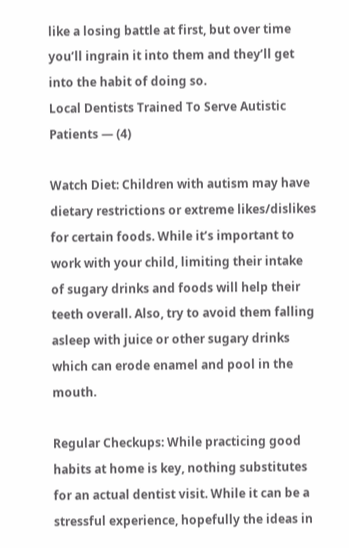like a losing battle at first, but over time you’ll ingrain it into them and they’ll get into the habit of doing so.
Local Dentists Trained To Serve Autistic Patients — (4)

Watch Diet: Children with autism may have dietary restrictions or extreme likes/dislikes for certain foods. While it’s important to work with your child, limiting their intake of sugary drinks and foods will help their teeth overall. Also, try to avoid them falling asleep with juice or other sugary drinks which can erode enamel and pool in the mouth.

Regular Checkups: While practicing good habits at home is key, nothing substitutes for an actual dentist visit. While it can be a stressful experience, hopefully the ideas in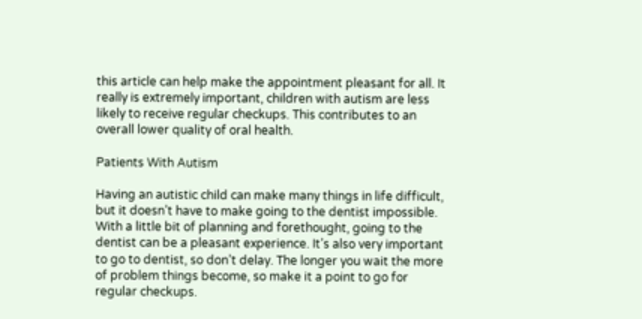this article can help make the appointment pleasant for all. It really is extremely important, children with autism are less likely to receive regular checkups. This contributes to an overall lower quality of oral health.

Patients With Autism

Having an autistic child can make many things in life difficult, but it doesn’t have to make going to the dentist impossible. With a little bit of planning and forethought, going to the dentist can be a pleasant experience. It’s also very important to go to dentist, so don’t delay. The longer you wait the more of problem things become, so make it a point to go for regular checkups.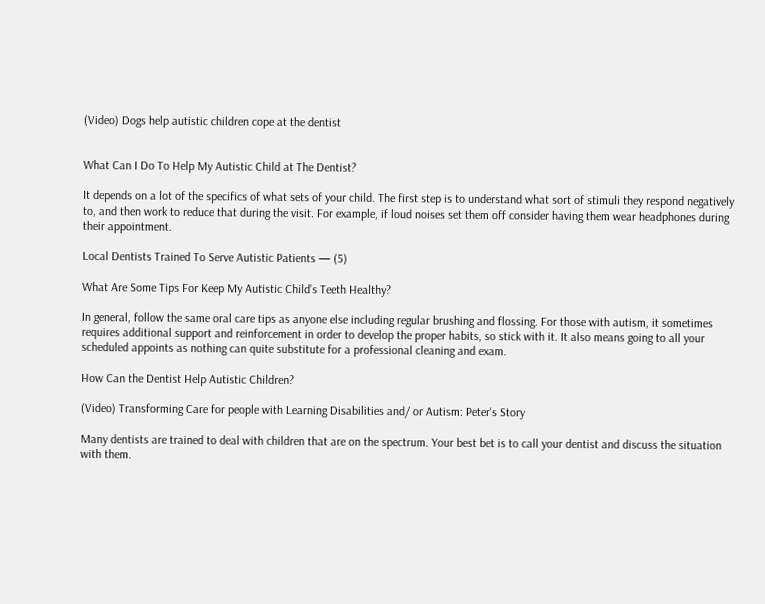(Video) Dogs help autistic children cope at the dentist


What Can I Do To Help My Autistic Child at The Dentist?

It depends on a lot of the specifics of what sets of your child. The first step is to understand what sort of stimuli they respond negatively to, and then work to reduce that during the visit. For example, if loud noises set them off consider having them wear headphones during their appointment.

Local Dentists Trained To Serve Autistic Patients — (5)

What Are Some Tips For Keep My Autistic Child’s Teeth Healthy?

In general, follow the same oral care tips as anyone else including regular brushing and flossing. For those with autism, it sometimes requires additional support and reinforcement in order to develop the proper habits, so stick with it. It also means going to all your scheduled appoints as nothing can quite substitute for a professional cleaning and exam.

How Can the Dentist Help Autistic Children?

(Video) Transforming Care for people with Learning Disabilities and/ or Autism: Peter's Story

Many dentists are trained to deal with children that are on the spectrum. Your best bet is to call your dentist and discuss the situation with them.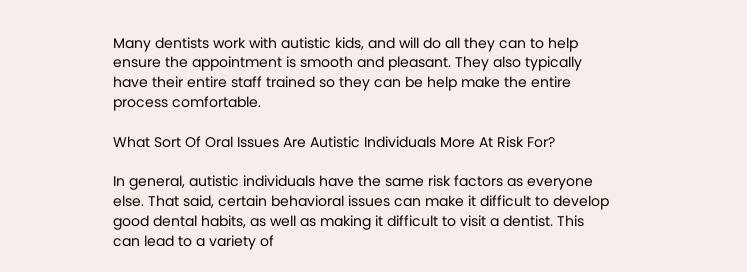Many dentists work with autistic kids, and will do all they can to help ensure the appointment is smooth and pleasant. They also typically have their entire staff trained so they can be help make the entire process comfortable.

What Sort Of Oral Issues Are Autistic Individuals More At Risk For?

In general, autistic individuals have the same risk factors as everyone else. That said, certain behavioral issues can make it difficult to develop good dental habits, as well as making it difficult to visit a dentist. This can lead to a variety of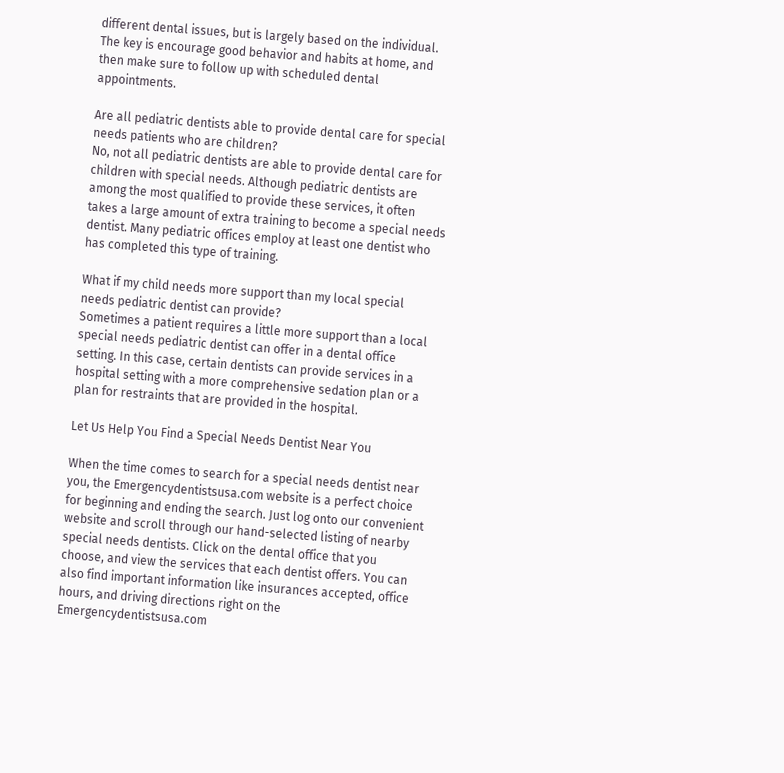different dental issues, but is largely based on the individual. The key is encourage good behavior and habits at home, and then make sure to follow up with scheduled dental appointments.

Are all pediatric dentists able to provide dental care for special needs patients who are children?
No, not all pediatric dentists are able to provide dental care for children with special needs. Although pediatric dentists are among the most qualified to provide these services, it often takes a large amount of extra training to become a special needs dentist. Many pediatric offices employ at least one dentist who has completed this type of training.

What if my child needs more support than my local special needs pediatric dentist can provide?
Sometimes a patient requires a little more support than a local special needs pediatric dentist can offer in a dental office setting. In this case, certain dentists can provide services in a hospital setting with a more comprehensive sedation plan or a plan for restraints that are provided in the hospital.

Let Us Help You Find a Special Needs Dentist Near You

When the time comes to search for a special needs dentist near you, the Emergencydentistsusa.com website is a perfect choice for beginning and ending the search. Just log onto our convenient website and scroll through our hand-selected listing of nearby special needs dentists. Click on the dental office that you choose, and view the services that each dentist offers. You can also find important information like insurances accepted, office hours, and driving directions right on the Emergencydentistsusa.com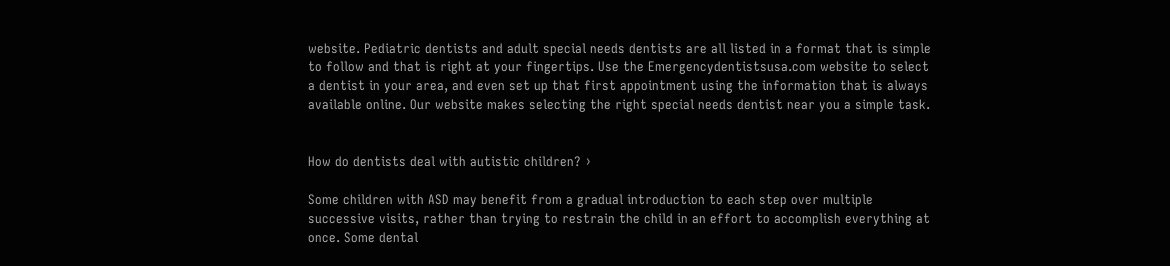website. Pediatric dentists and adult special needs dentists are all listed in a format that is simple to follow and that is right at your fingertips. Use the Emergencydentistsusa.com website to select a dentist in your area, and even set up that first appointment using the information that is always available online. Our website makes selecting the right special needs dentist near you a simple task.


How do dentists deal with autistic children? ›

Some children with ASD may benefit from a gradual introduction to each step over multiple successive visits, rather than trying to restrain the child in an effort to accomplish everything at once. Some dental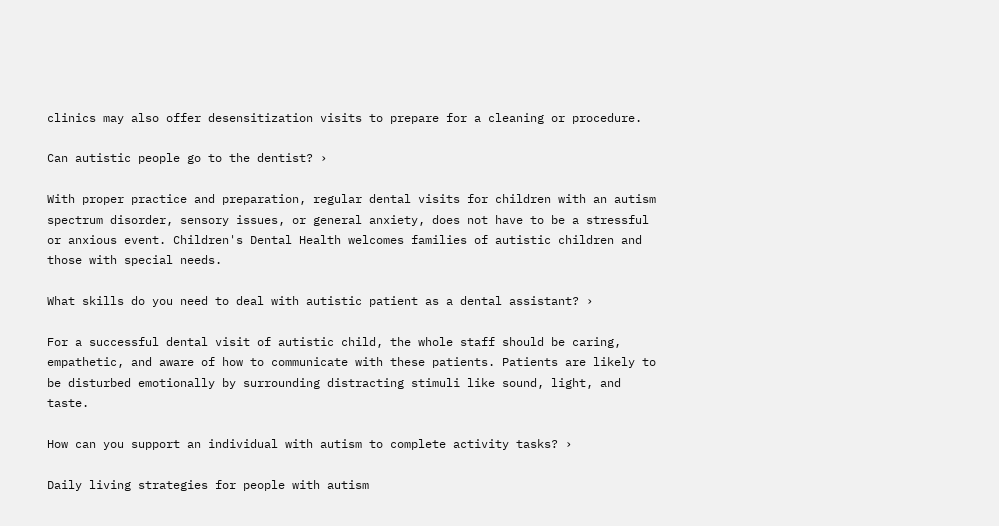clinics may also offer desensitization visits to prepare for a cleaning or procedure.

Can autistic people go to the dentist? ›

With proper practice and preparation, regular dental visits for children with an autism spectrum disorder, sensory issues, or general anxiety, does not have to be a stressful or anxious event. Children's Dental Health welcomes families of autistic children and those with special needs.

What skills do you need to deal with autistic patient as a dental assistant? ›

For a successful dental visit of autistic child, the whole staff should be caring, empathetic, and aware of how to communicate with these patients. Patients are likely to be disturbed emotionally by surrounding distracting stimuli like sound, light, and taste.

How can you support an individual with autism to complete activity tasks? ›

Daily living strategies for people with autism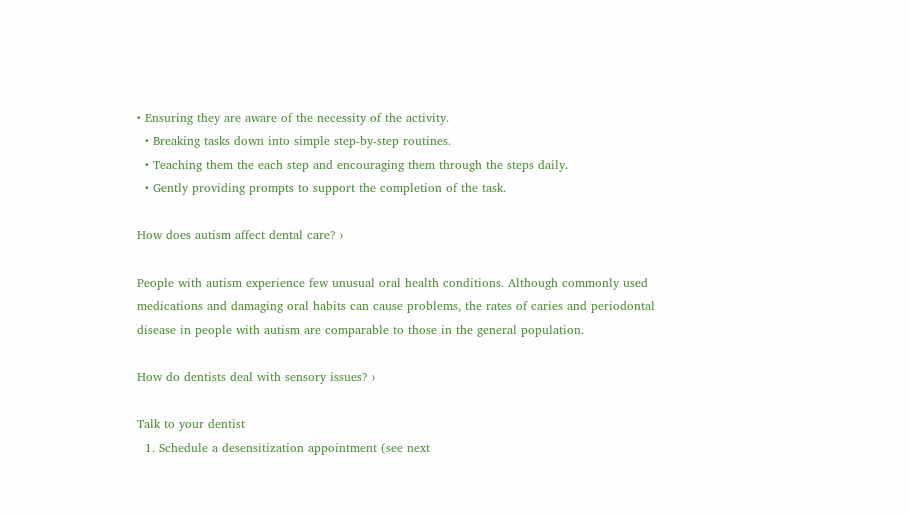• Ensuring they are aware of the necessity of the activity.
  • Breaking tasks down into simple step-by-step routines.
  • Teaching them the each step and encouraging them through the steps daily.
  • Gently providing prompts to support the completion of the task.

How does autism affect dental care? ›

People with autism experience few unusual oral health conditions. Although commonly used medications and damaging oral habits can cause problems, the rates of caries and periodontal disease in people with autism are comparable to those in the general population.

How do dentists deal with sensory issues? ›

Talk to your dentist
  1. Schedule a desensitization appointment (see next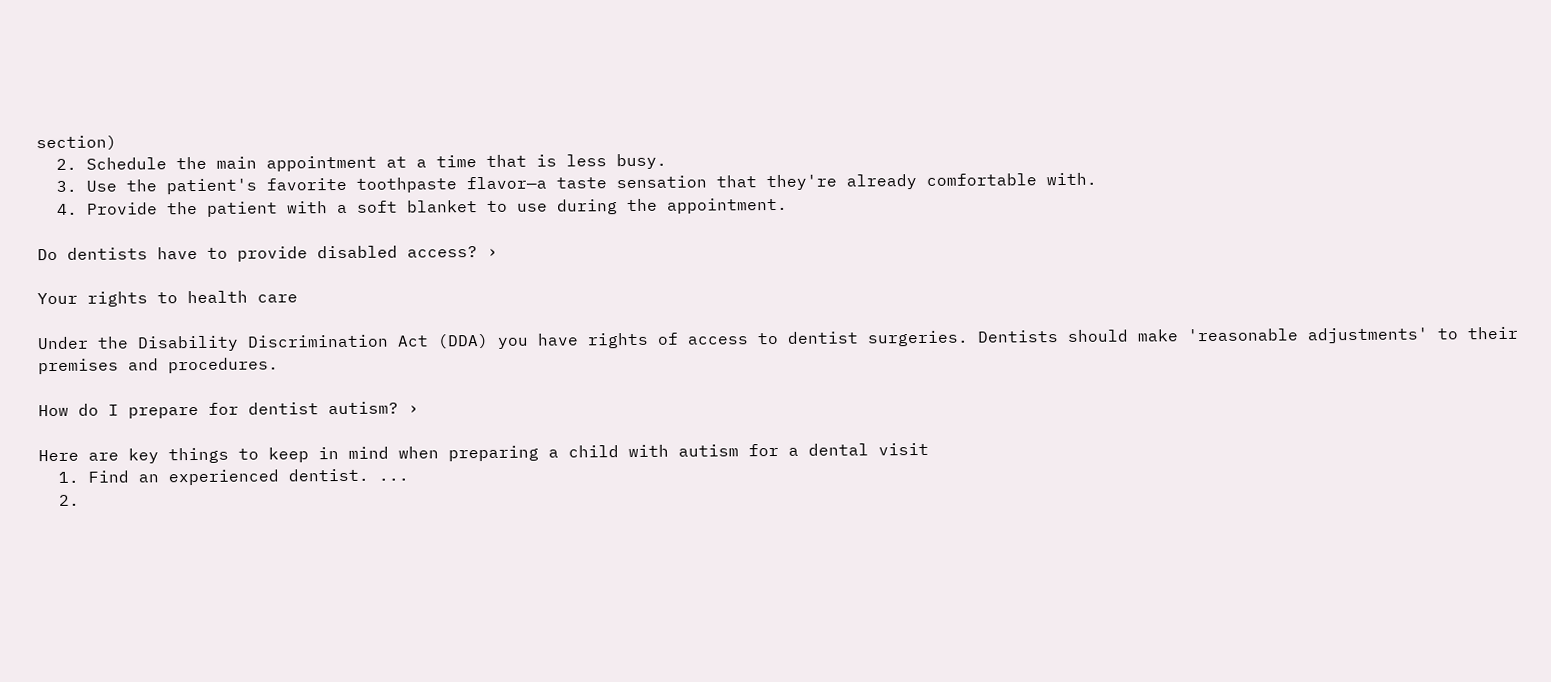section)
  2. Schedule the main appointment at a time that is less busy.
  3. Use the patient's favorite toothpaste flavor—a taste sensation that they're already comfortable with.
  4. Provide the patient with a soft blanket to use during the appointment.

Do dentists have to provide disabled access? ›

Your rights to health care

Under the Disability Discrimination Act (DDA) you have rights of access to dentist surgeries. Dentists should make 'reasonable adjustments' to their premises and procedures.

How do I prepare for dentist autism? ›

Here are key things to keep in mind when preparing a child with autism for a dental visit
  1. Find an experienced dentist. ...
  2.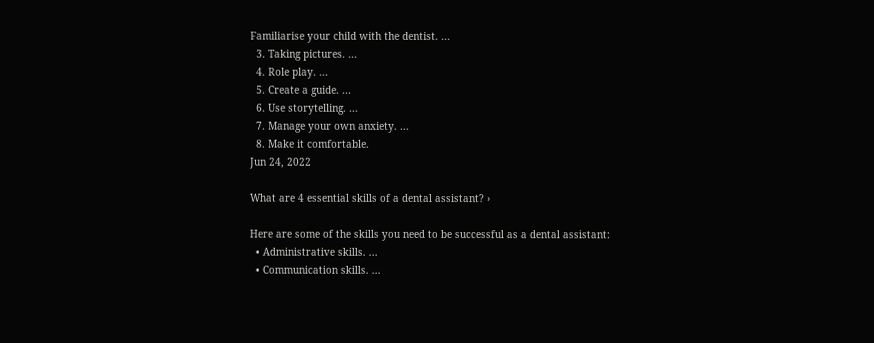Familiarise your child with the dentist. ...
  3. Taking pictures. ...
  4. Role play. ...
  5. Create a guide. ...
  6. Use storytelling. ...
  7. Manage your own anxiety. ...
  8. Make it comfortable.
Jun 24, 2022

What are 4 essential skills of a dental assistant? ›

Here are some of the skills you need to be successful as a dental assistant:
  • Administrative skills. ...
  • Communication skills. ...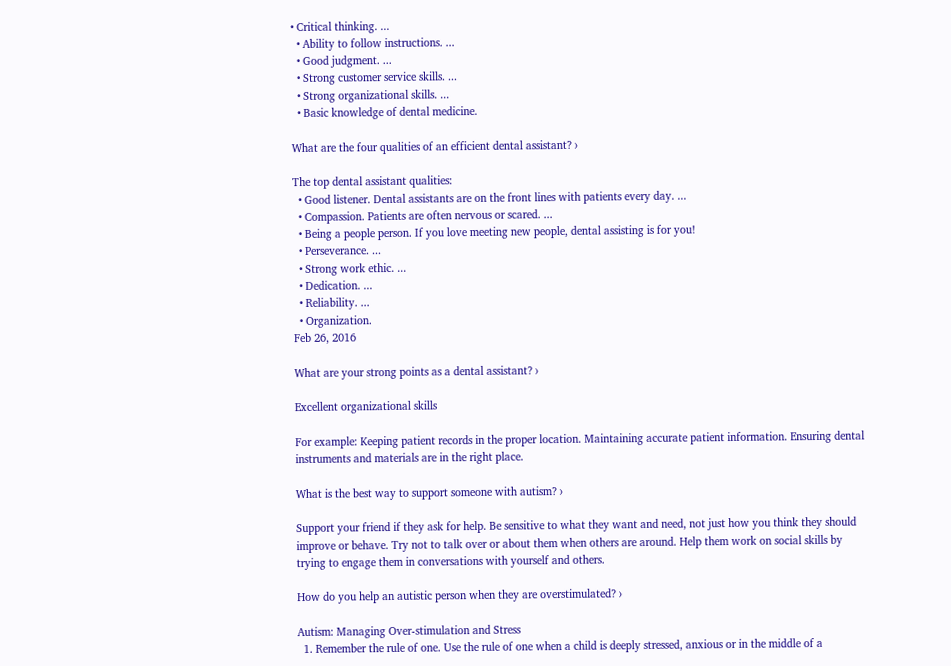• Critical thinking. ...
  • Ability to follow instructions. ...
  • Good judgment. ...
  • Strong customer service skills. ...
  • Strong organizational skills. ...
  • Basic knowledge of dental medicine.

What are the four qualities of an efficient dental assistant? ›

The top dental assistant qualities:
  • Good listener. Dental assistants are on the front lines with patients every day. ...
  • Compassion. Patients are often nervous or scared. ...
  • Being a people person. If you love meeting new people, dental assisting is for you!
  • Perseverance. ...
  • Strong work ethic. ...
  • Dedication. ...
  • Reliability. ...
  • Organization.
Feb 26, 2016

What are your strong points as a dental assistant? ›

Excellent organizational skills

For example: Keeping patient records in the proper location. Maintaining accurate patient information. Ensuring dental instruments and materials are in the right place.

What is the best way to support someone with autism? ›

Support your friend if they ask for help. Be sensitive to what they want and need, not just how you think they should improve or behave. Try not to talk over or about them when others are around. Help them work on social skills by trying to engage them in conversations with yourself and others.

How do you help an autistic person when they are overstimulated? ›

Autism: Managing Over-stimulation and Stress
  1. Remember the rule of one. Use the rule of one when a child is deeply stressed, anxious or in the middle of a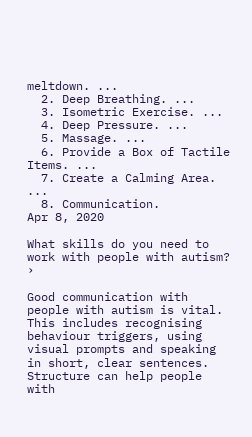meltdown. ...
  2. Deep Breathing. ...
  3. Isometric Exercise. ...
  4. Deep Pressure. ...
  5. Massage. ...
  6. Provide a Box of Tactile Items. ...
  7. Create a Calming Area. ...
  8. Communication.
Apr 8, 2020

What skills do you need to work with people with autism? ›

Good communication with people with autism is vital. This includes recognising behaviour triggers, using visual prompts and speaking in short, clear sentences. Structure can help people with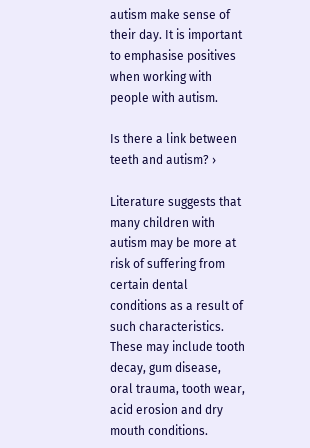autism make sense of their day. It is important to emphasise positives when working with people with autism.

Is there a link between teeth and autism? ›

Literature suggests that many children with autism may be more at risk of suffering from certain dental conditions as a result of such characteristics. These may include tooth decay, gum disease, oral trauma, tooth wear, acid erosion and dry mouth conditions.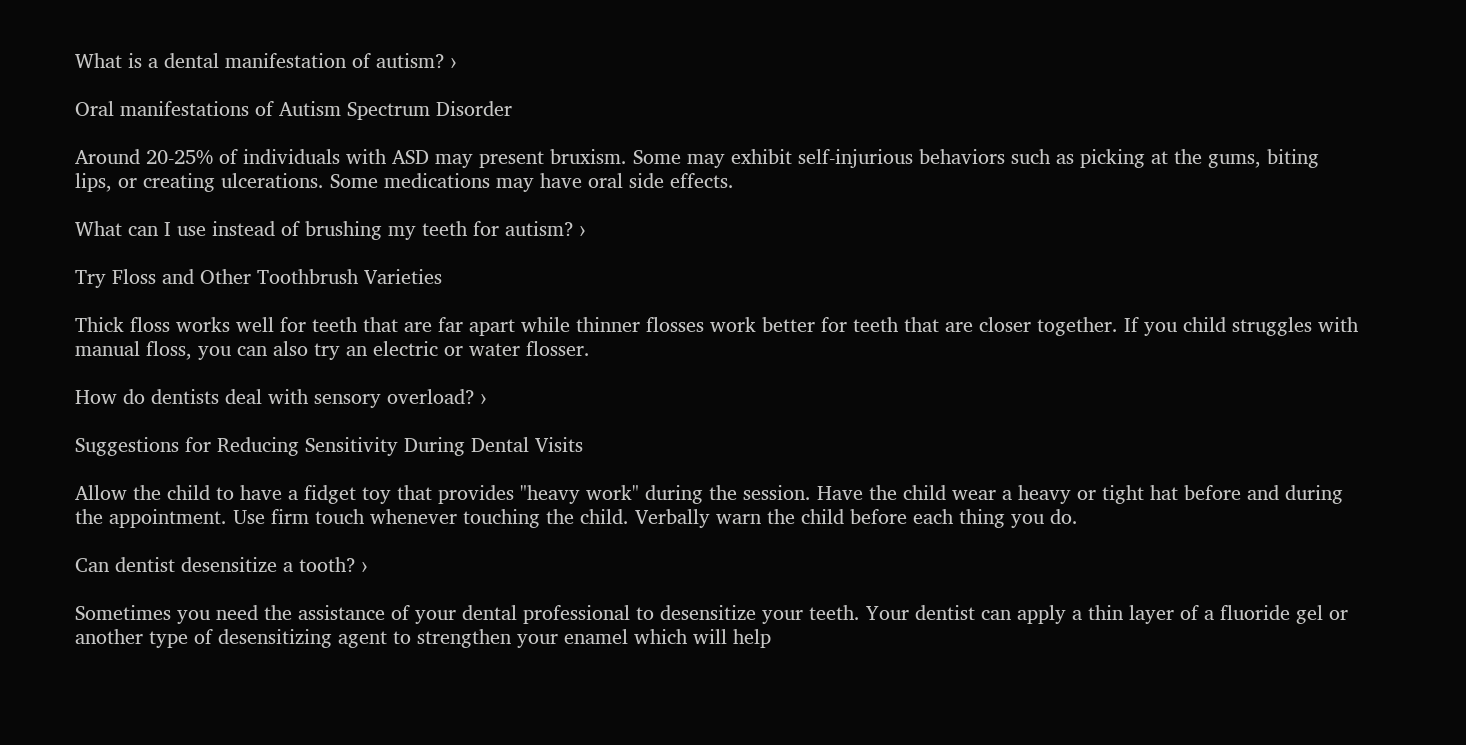What is a dental manifestation of autism? ›

Oral manifestations of Autism Spectrum Disorder

Around 20-25% of individuals with ASD may present bruxism. Some may exhibit self-injurious behaviors such as picking at the gums, biting lips, or creating ulcerations. Some medications may have oral side effects.

What can I use instead of brushing my teeth for autism? ›

Try Floss and Other Toothbrush Varieties

Thick floss works well for teeth that are far apart while thinner flosses work better for teeth that are closer together. If you child struggles with manual floss, you can also try an electric or water flosser.

How do dentists deal with sensory overload? ›

Suggestions for Reducing Sensitivity During Dental Visits

Allow the child to have a fidget toy that provides "heavy work" during the session. Have the child wear a heavy or tight hat before and during the appointment. Use firm touch whenever touching the child. Verbally warn the child before each thing you do.

Can dentist desensitize a tooth? ›

Sometimes you need the assistance of your dental professional to desensitize your teeth. Your dentist can apply a thin layer of a fluoride gel or another type of desensitizing agent to strengthen your enamel which will help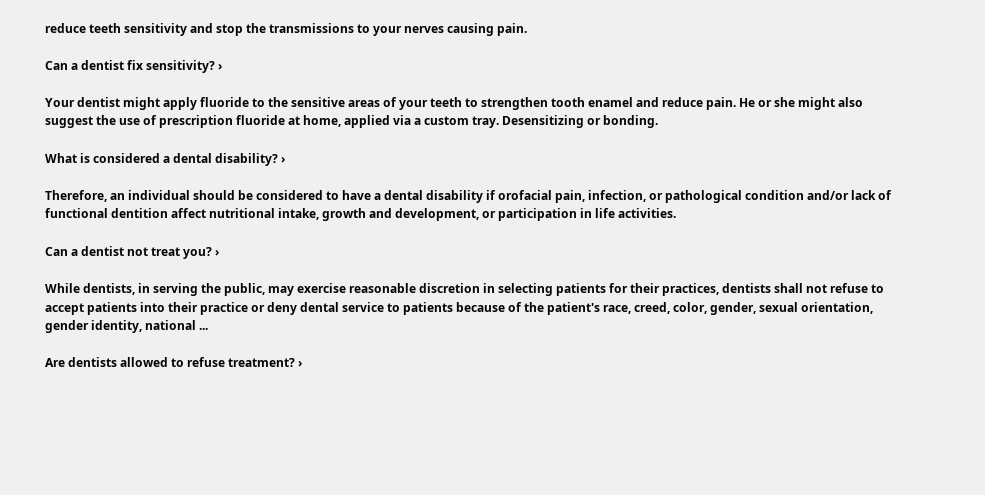reduce teeth sensitivity and stop the transmissions to your nerves causing pain.

Can a dentist fix sensitivity? ›

Your dentist might apply fluoride to the sensitive areas of your teeth to strengthen tooth enamel and reduce pain. He or she might also suggest the use of prescription fluoride at home, applied via a custom tray. Desensitizing or bonding.

What is considered a dental disability? ›

Therefore, an individual should be considered to have a dental disability if orofacial pain, infection, or pathological condition and/or lack of functional dentition affect nutritional intake, growth and development, or participation in life activities.

Can a dentist not treat you? ›

While dentists, in serving the public, may exercise reasonable discretion in selecting patients for their practices, dentists shall not refuse to accept patients into their practice or deny dental service to patients because of the patient's race, creed, color, gender, sexual orientation, gender identity, national ...

Are dentists allowed to refuse treatment? ›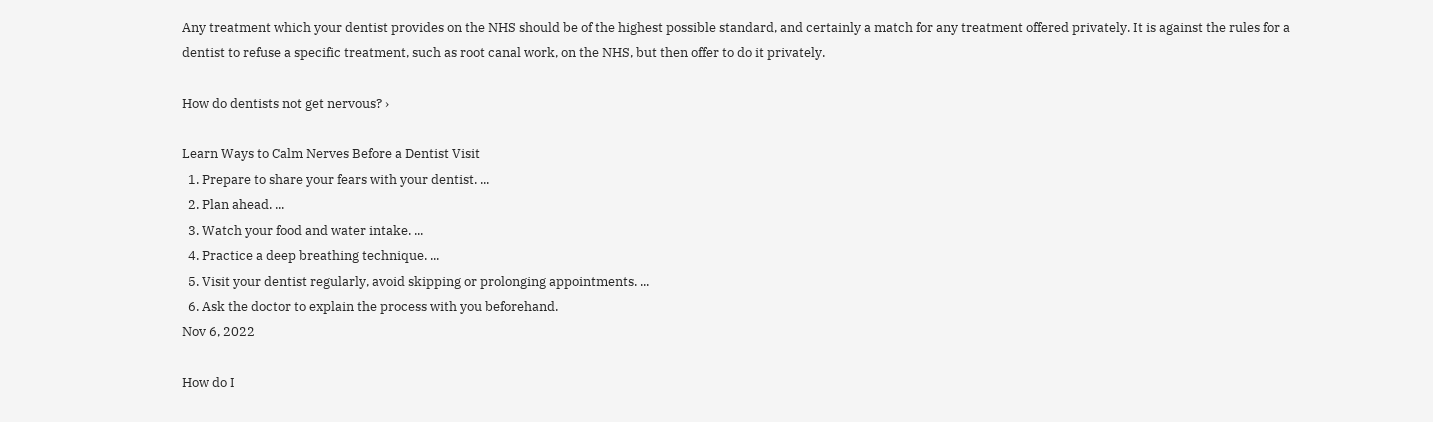Any treatment which your dentist provides on the NHS should be of the highest possible standard, and certainly a match for any treatment offered privately. It is against the rules for a dentist to refuse a specific treatment, such as root canal work, on the NHS, but then offer to do it privately.

How do dentists not get nervous? ›

Learn Ways to Calm Nerves Before a Dentist Visit
  1. Prepare to share your fears with your dentist. ...
  2. Plan ahead. ...
  3. Watch your food and water intake. ...
  4. Practice a deep breathing technique. ...
  5. Visit your dentist regularly, avoid skipping or prolonging appointments. ...
  6. Ask the doctor to explain the process with you beforehand.
Nov 6, 2022

How do I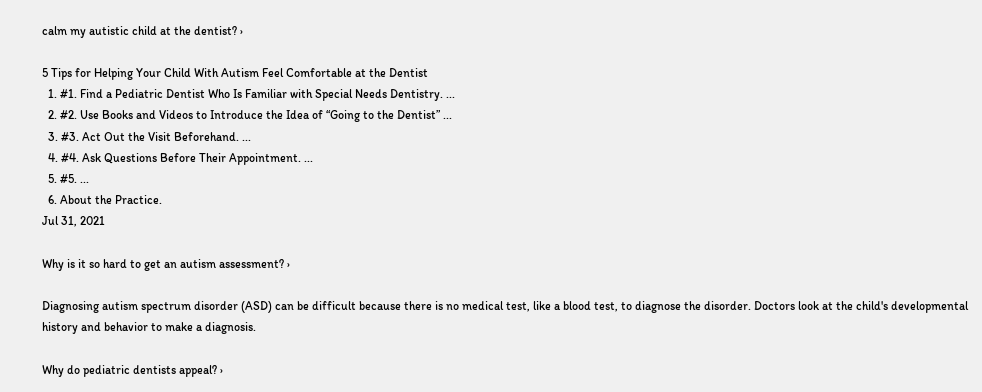calm my autistic child at the dentist? ›

5 Tips for Helping Your Child With Autism Feel Comfortable at the Dentist
  1. #1. Find a Pediatric Dentist Who Is Familiar with Special Needs Dentistry. ...
  2. #2. Use Books and Videos to Introduce the Idea of “Going to the Dentist” ...
  3. #3. Act Out the Visit Beforehand. ...
  4. #4. Ask Questions Before Their Appointment. ...
  5. #5. ...
  6. About the Practice.
Jul 31, 2021

Why is it so hard to get an autism assessment? ›

Diagnosing autism spectrum disorder (ASD) can be difficult because there is no medical test, like a blood test, to diagnose the disorder. Doctors look at the child's developmental history and behavior to make a diagnosis.

Why do pediatric dentists appeal? ›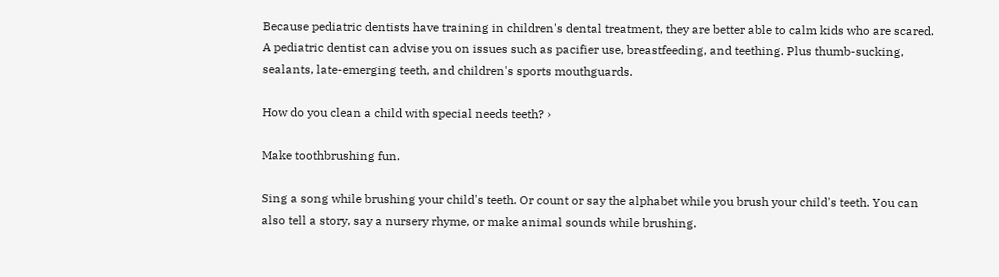Because pediatric dentists have training in children's dental treatment, they are better able to calm kids who are scared. A pediatric dentist can advise you on issues such as pacifier use, breastfeeding, and teething. Plus thumb-sucking, sealants, late-emerging teeth, and children's sports mouthguards.

How do you clean a child with special needs teeth? ›

Make toothbrushing fun.

Sing a song while brushing your child's teeth. Or count or say the alphabet while you brush your child's teeth. You can also tell a story, say a nursery rhyme, or make animal sounds while brushing.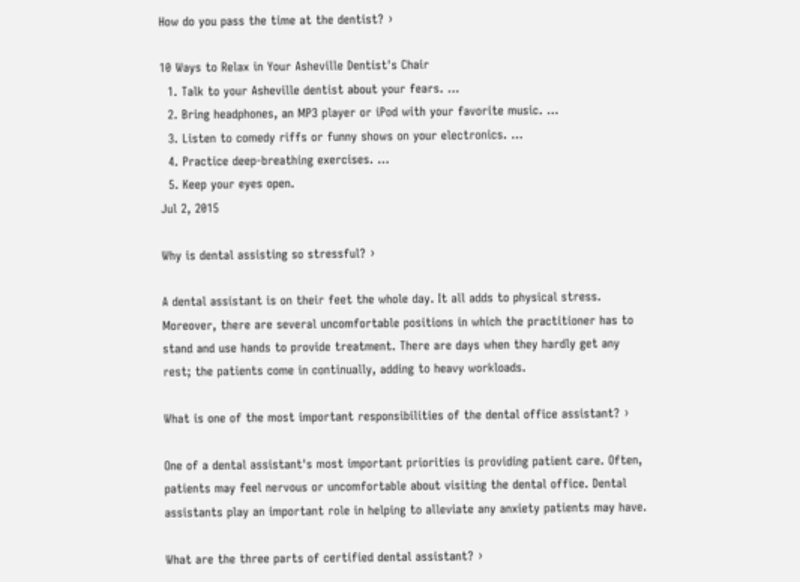How do you pass the time at the dentist? ›

10 Ways to Relax in Your Asheville Dentist's Chair
  1. Talk to your Asheville dentist about your fears. ...
  2. Bring headphones, an MP3 player or iPod with your favorite music. ...
  3. Listen to comedy riffs or funny shows on your electronics. ...
  4. Practice deep-breathing exercises. ...
  5. Keep your eyes open.
Jul 2, 2015

Why is dental assisting so stressful? ›

A dental assistant is on their feet the whole day. It all adds to physical stress. Moreover, there are several uncomfortable positions in which the practitioner has to stand and use hands to provide treatment. There are days when they hardly get any rest; the patients come in continually, adding to heavy workloads.

What is one of the most important responsibilities of the dental office assistant? ›

One of a dental assistant's most important priorities is providing patient care. Often, patients may feel nervous or uncomfortable about visiting the dental office. Dental assistants play an important role in helping to alleviate any anxiety patients may have.

What are the three parts of certified dental assistant? ›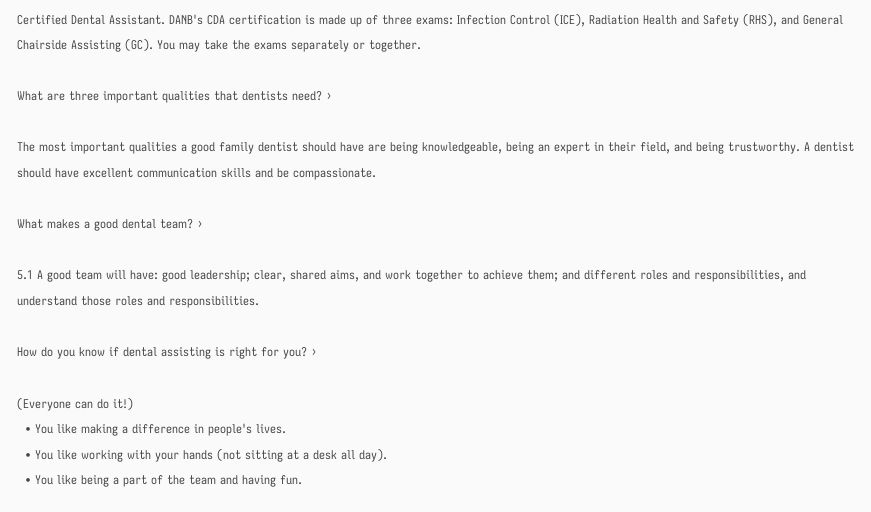Certified Dental Assistant. DANB's CDA certification is made up of three exams: Infection Control (ICE), Radiation Health and Safety (RHS), and General Chairside Assisting (GC). You may take the exams separately or together.

What are three important qualities that dentists need? ›

The most important qualities a good family dentist should have are being knowledgeable, being an expert in their field, and being trustworthy. A dentist should have excellent communication skills and be compassionate.

What makes a good dental team? ›

5.1 A good team will have: good leadership; clear, shared aims, and work together to achieve them; and different roles and responsibilities, and understand those roles and responsibilities.

How do you know if dental assisting is right for you? ›

(Everyone can do it!)
  • You like making a difference in people's lives.
  • You like working with your hands (not sitting at a desk all day).
  • You like being a part of the team and having fun.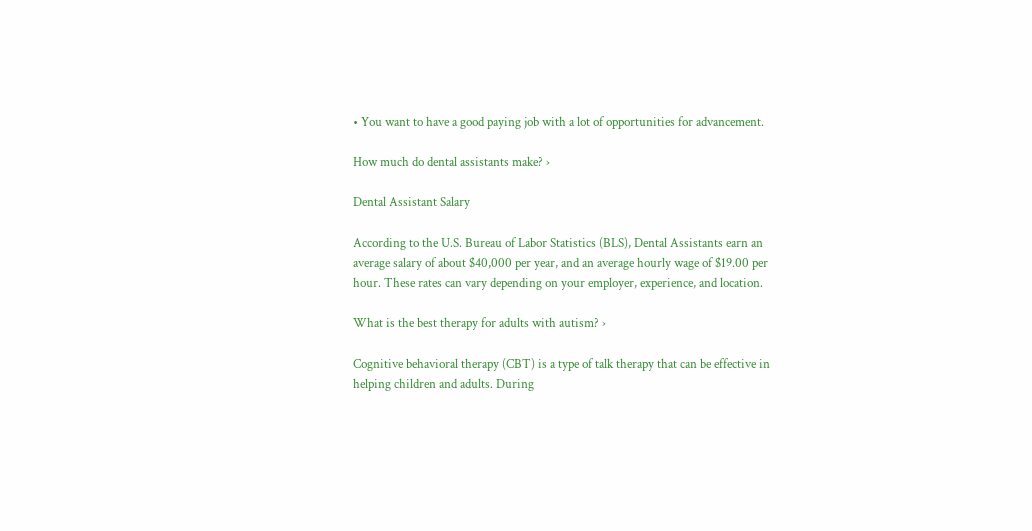• You want to have a good paying job with a lot of opportunities for advancement.

How much do dental assistants make? ›

Dental Assistant Salary

According to the U.S. Bureau of Labor Statistics (BLS), Dental Assistants earn an average salary of about $40,000 per year, and an average hourly wage of $19.00 per hour. These rates can vary depending on your employer, experience, and location.

What is the best therapy for adults with autism? ›

Cognitive behavioral therapy (CBT) is a type of talk therapy that can be effective in helping children and adults. During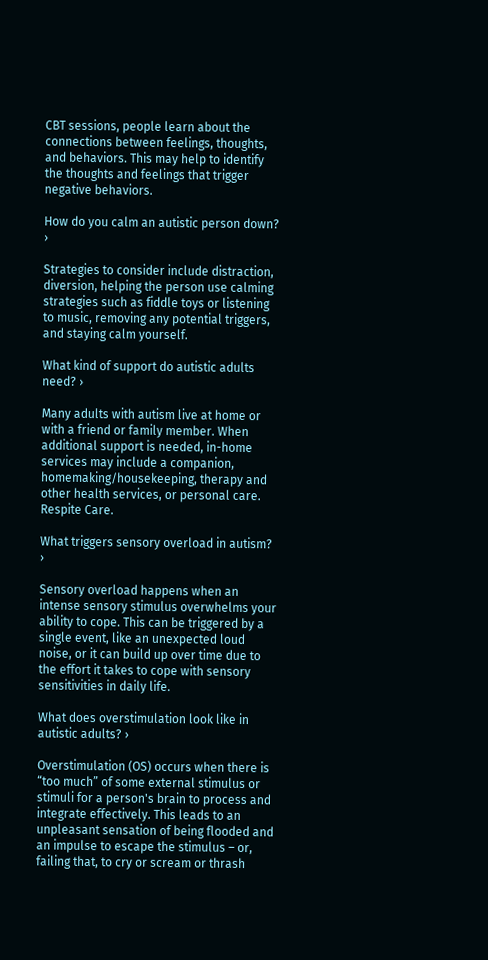CBT sessions, people learn about the connections between feelings, thoughts, and behaviors. This may help to identify the thoughts and feelings that trigger negative behaviors.

How do you calm an autistic person down? ›

Strategies to consider include distraction, diversion, helping the person use calming strategies such as fiddle toys or listening to music, removing any potential triggers, and staying calm yourself.

What kind of support do autistic adults need? ›

Many adults with autism live at home or with a friend or family member. When additional support is needed, in-home services may include a companion, homemaking/housekeeping, therapy and other health services, or personal care. Respite Care.

What triggers sensory overload in autism? ›

Sensory overload happens when an intense sensory stimulus overwhelms your ability to cope. This can be triggered by a single event, like an unexpected loud noise, or it can build up over time due to the effort it takes to cope with sensory sensitivities in daily life.

What does overstimulation look like in autistic adults? ›

Overstimulation (OS) occurs when there is “too much” of some external stimulus or stimuli for a person's brain to process and integrate effectively. This leads to an unpleasant sensation of being flooded and an impulse to escape the stimulus – or, failing that, to cry or scream or thrash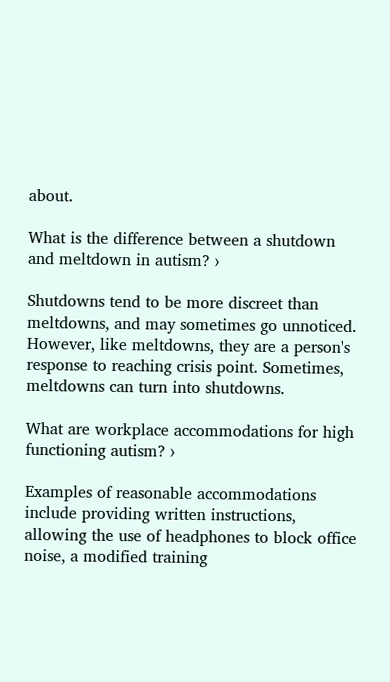about.

What is the difference between a shutdown and meltdown in autism? ›

Shutdowns tend to be more discreet than meltdowns, and may sometimes go unnoticed. However, like meltdowns, they are a person's response to reaching crisis point. Sometimes, meltdowns can turn into shutdowns.

What are workplace accommodations for high functioning autism? ›

Examples of reasonable accommodations include providing written instructions, allowing the use of headphones to block office noise, a modified training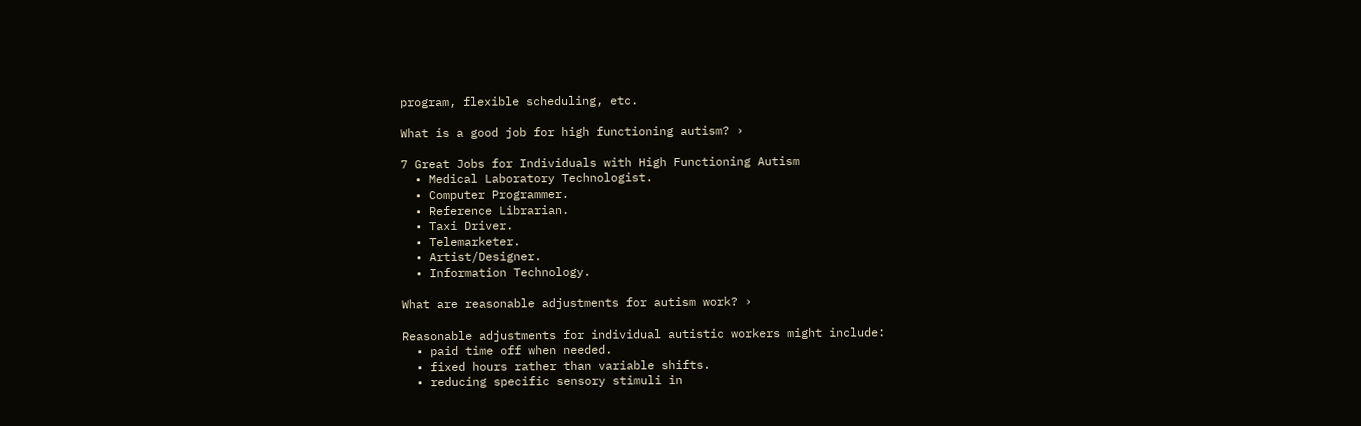program, flexible scheduling, etc.

What is a good job for high functioning autism? ›

7 Great Jobs for Individuals with High Functioning Autism
  • Medical Laboratory Technologist.
  • Computer Programmer.
  • Reference Librarian.
  • Taxi Driver.
  • Telemarketer.
  • Artist/Designer.
  • Information Technology.

What are reasonable adjustments for autism work? ›

Reasonable adjustments for individual autistic workers might include:
  • paid time off when needed.
  • fixed hours rather than variable shifts.
  • reducing specific sensory stimuli in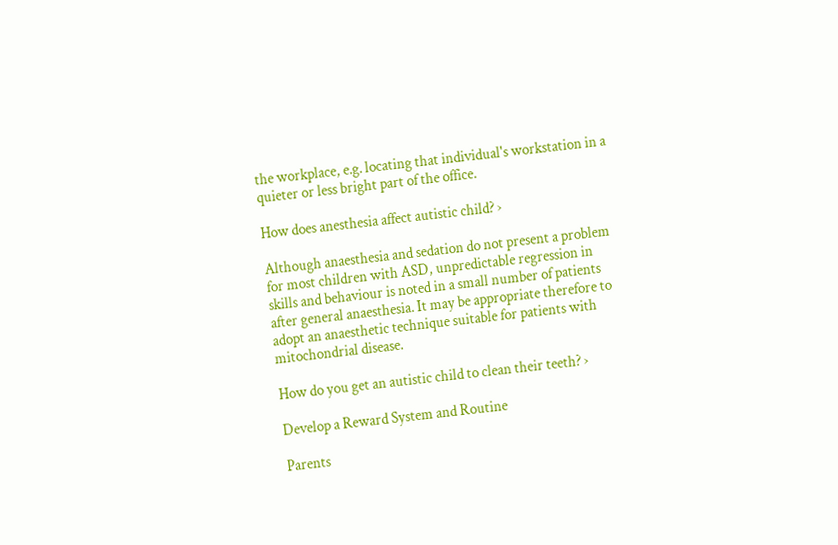the workplace, e.g. locating that individual's workstation in a quieter or less bright part of the office.

How does anesthesia affect autistic child? ›

Although anaesthesia and sedation do not present a problem for most children with ASD, unpredictable regression in skills and behaviour is noted in a small number of patients after general anaesthesia. It may be appropriate therefore to adopt an anaesthetic technique suitable for patients with mitochondrial disease.

How do you get an autistic child to clean their teeth? ›

Develop a Reward System and Routine

Parents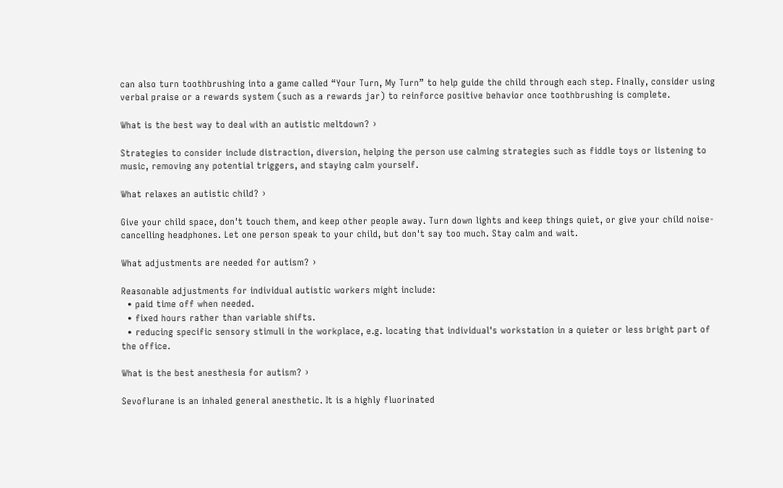can also turn toothbrushing into a game called “Your Turn, My Turn” to help guide the child through each step. Finally, consider using verbal praise or a rewards system (such as a rewards jar) to reinforce positive behavior once toothbrushing is complete.

What is the best way to deal with an autistic meltdown? ›

Strategies to consider include distraction, diversion, helping the person use calming strategies such as fiddle toys or listening to music, removing any potential triggers, and staying calm yourself.

What relaxes an autistic child? ›

Give your child space, don't touch them, and keep other people away. Turn down lights and keep things quiet, or give your child noise-cancelling headphones. Let one person speak to your child, but don't say too much. Stay calm and wait.

What adjustments are needed for autism? ›

Reasonable adjustments for individual autistic workers might include:
  • paid time off when needed.
  • fixed hours rather than variable shifts.
  • reducing specific sensory stimuli in the workplace, e.g. locating that individual's workstation in a quieter or less bright part of the office.

What is the best anesthesia for autism? ›

Sevoflurane is an inhaled general anesthetic. It is a highly fluorinated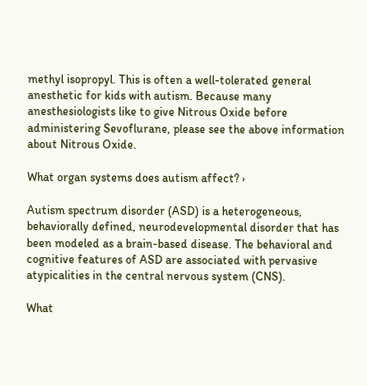methyl isopropyl. This is often a well-tolerated general anesthetic for kids with autism. Because many anesthesiologists like to give Nitrous Oxide before administering Sevoflurane, please see the above information about Nitrous Oxide.

What organ systems does autism affect? ›

Autism spectrum disorder (ASD) is a heterogeneous, behaviorally defined, neurodevelopmental disorder that has been modeled as a brain-based disease. The behavioral and cognitive features of ASD are associated with pervasive atypicalities in the central nervous system (CNS).

What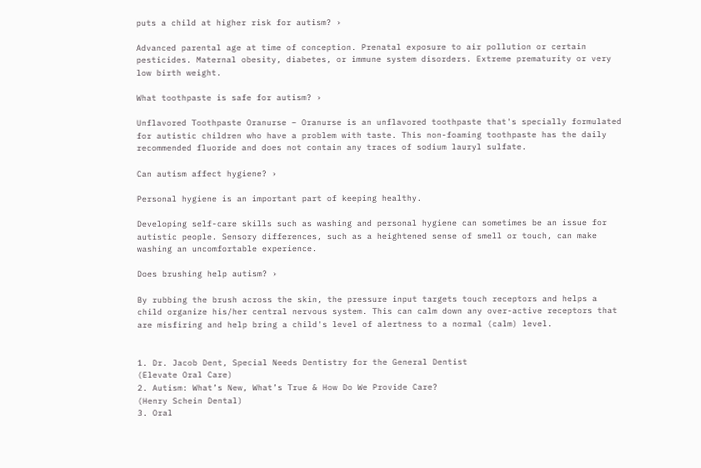puts a child at higher risk for autism? ›

Advanced parental age at time of conception. Prenatal exposure to air pollution or certain pesticides. Maternal obesity, diabetes, or immune system disorders. Extreme prematurity or very low birth weight.

What toothpaste is safe for autism? ›

Unflavored Toothpaste Oranurse – Oranurse is an unflavored toothpaste that's specially formulated for autistic children who have a problem with taste. This non-foaming toothpaste has the daily recommended fluoride and does not contain any traces of sodium lauryl sulfate.

Can autism affect hygiene? ›

Personal hygiene is an important part of keeping healthy.

Developing self-care skills such as washing and personal hygiene can sometimes be an issue for autistic people. Sensory differences, such as a heightened sense of smell or touch, can make washing an uncomfortable experience.

Does brushing help autism? ›

By rubbing the brush across the skin, the pressure input targets touch receptors and helps a child organize his/her central nervous system. This can calm down any over-active receptors that are misfiring and help bring a child's level of alertness to a normal (calm) level.


1. Dr. Jacob Dent, Special Needs Dentistry for the General Dentist
(Elevate Oral Care)
2. Autism: What’s New, What’s True & How Do We Provide Care?
(Henry Schein Dental)
3. Oral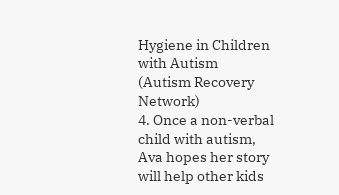Hygiene in Children with Autism
(Autism Recovery Network)
4. Once a non-verbal child with autism, Ava hopes her story will help other kids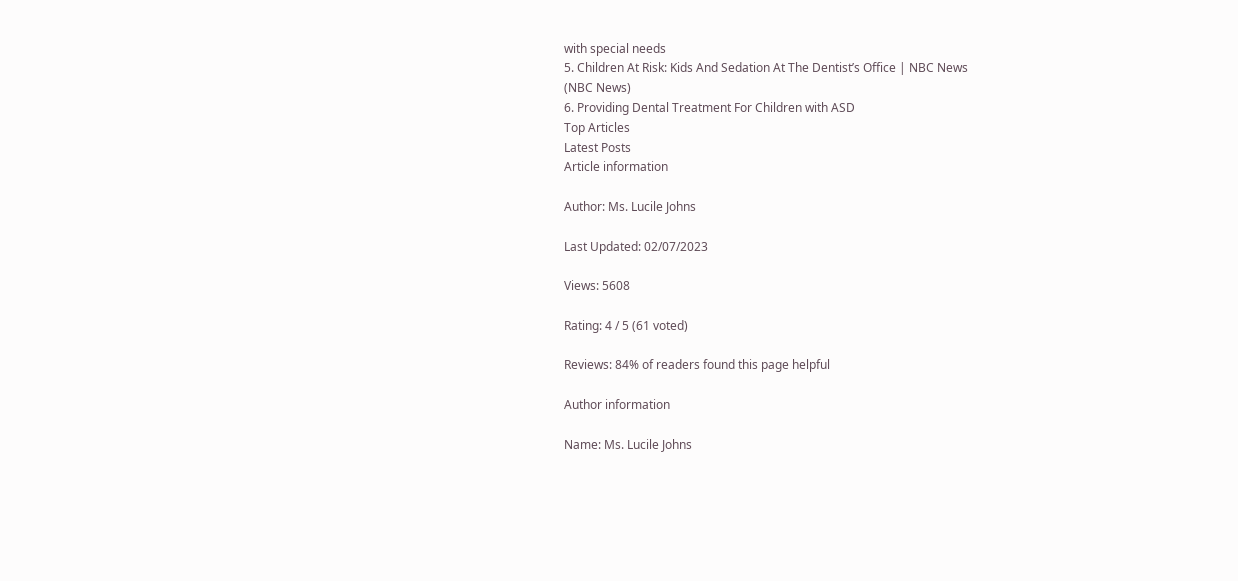with special needs
5. Children At Risk: Kids And Sedation At The Dentist’s Office | NBC News
(NBC News)
6. Providing Dental Treatment For Children with ASD
Top Articles
Latest Posts
Article information

Author: Ms. Lucile Johns

Last Updated: 02/07/2023

Views: 5608

Rating: 4 / 5 (61 voted)

Reviews: 84% of readers found this page helpful

Author information

Name: Ms. Lucile Johns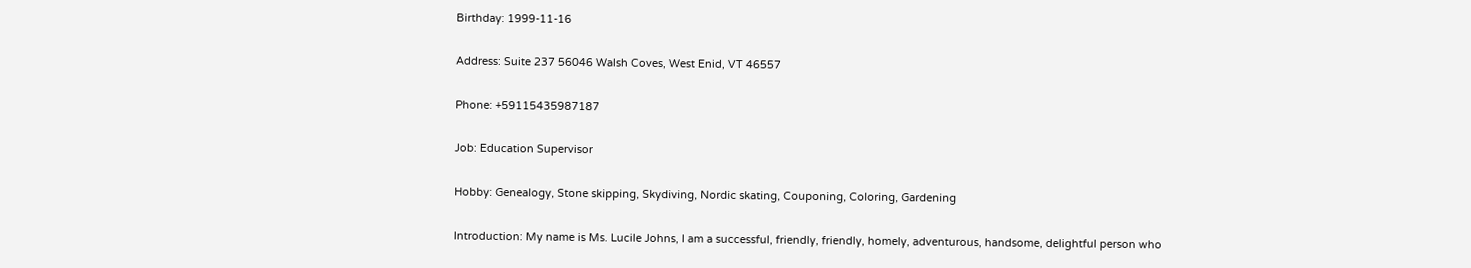Birthday: 1999-11-16

Address: Suite 237 56046 Walsh Coves, West Enid, VT 46557

Phone: +59115435987187

Job: Education Supervisor

Hobby: Genealogy, Stone skipping, Skydiving, Nordic skating, Couponing, Coloring, Gardening

Introduction: My name is Ms. Lucile Johns, I am a successful, friendly, friendly, homely, adventurous, handsome, delightful person who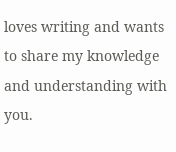loves writing and wants to share my knowledge and understanding with you.